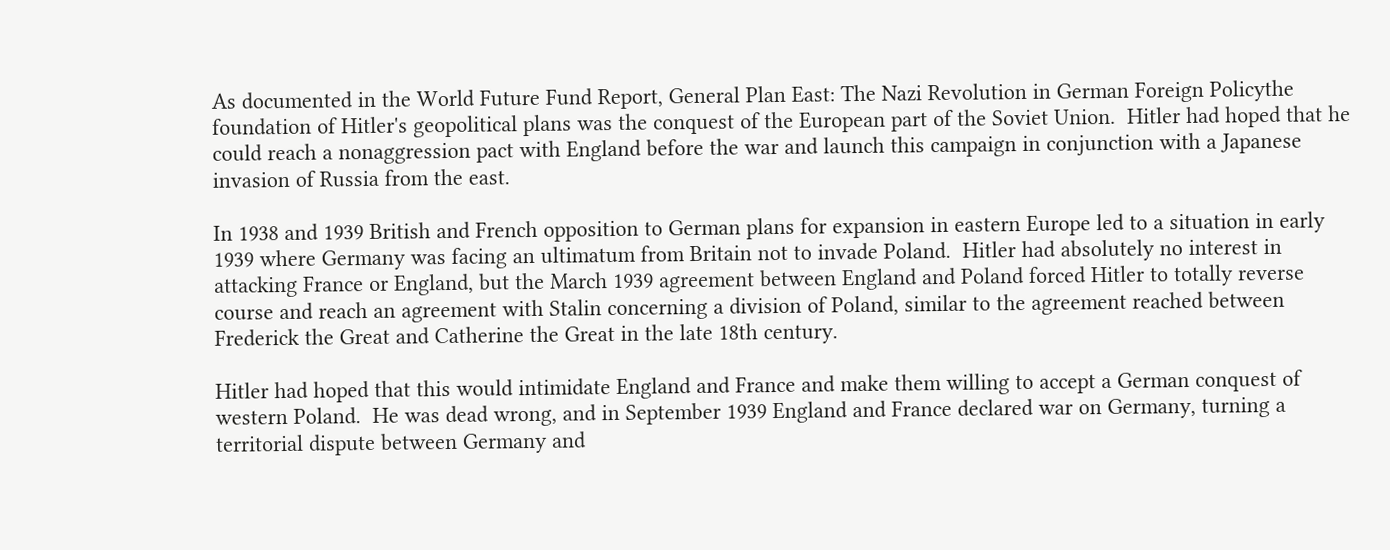As documented in the World Future Fund Report, General Plan East: The Nazi Revolution in German Foreign Policythe foundation of Hitler's geopolitical plans was the conquest of the European part of the Soviet Union.  Hitler had hoped that he could reach a nonaggression pact with England before the war and launch this campaign in conjunction with a Japanese invasion of Russia from the east.

In 1938 and 1939 British and French opposition to German plans for expansion in eastern Europe led to a situation in early 1939 where Germany was facing an ultimatum from Britain not to invade Poland.  Hitler had absolutely no interest in attacking France or England, but the March 1939 agreement between England and Poland forced Hitler to totally reverse course and reach an agreement with Stalin concerning a division of Poland, similar to the agreement reached between Frederick the Great and Catherine the Great in the late 18th century.

Hitler had hoped that this would intimidate England and France and make them willing to accept a German conquest of western Poland.  He was dead wrong, and in September 1939 England and France declared war on Germany, turning a territorial dispute between Germany and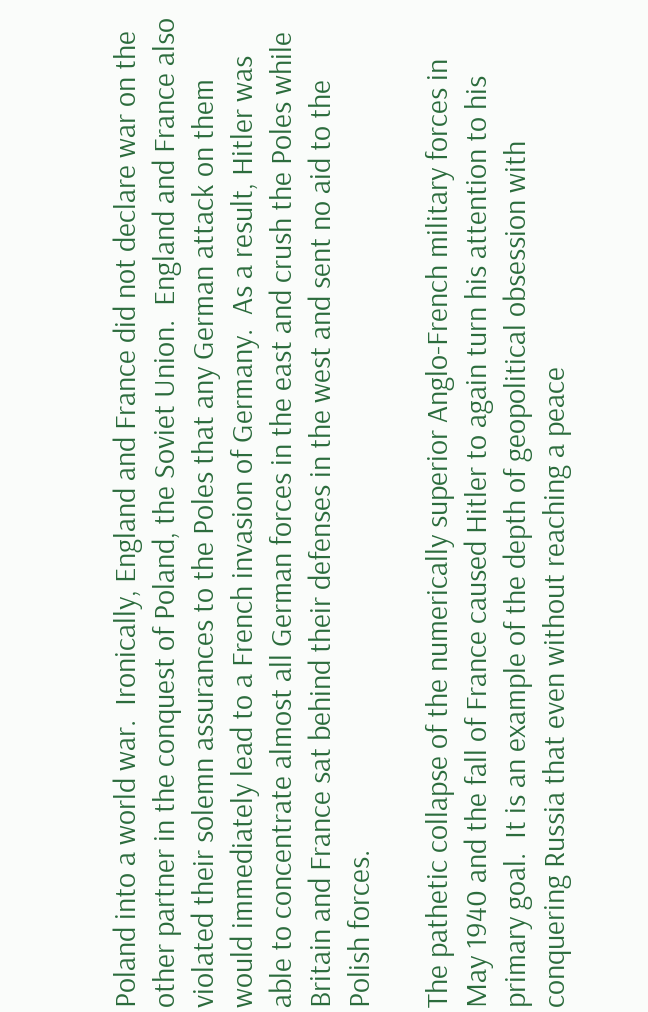Poland into a world war.  Ironically, England and France did not declare war on the other partner in the conquest of Poland, the Soviet Union.  England and France also violated their solemn assurances to the Poles that any German attack on them would immediately lead to a French invasion of Germany.  As a result, Hitler was able to concentrate almost all German forces in the east and crush the Poles while Britain and France sat behind their defenses in the west and sent no aid to the Polish forces.

The pathetic collapse of the numerically superior Anglo-French military forces in May 1940 and the fall of France caused Hitler to again turn his attention to his primary goal.  It is an example of the depth of geopolitical obsession with conquering Russia that even without reaching a peace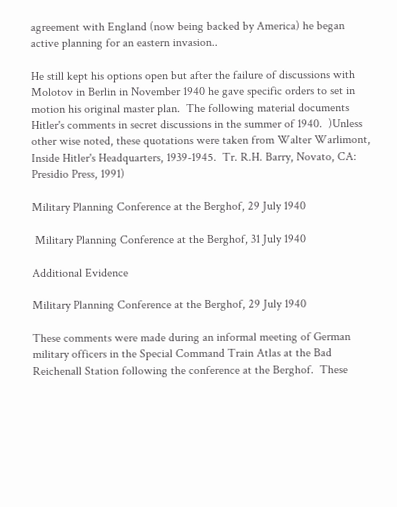agreement with England (now being backed by America) he began active planning for an eastern invasion..

He still kept his options open but after the failure of discussions with Molotov in Berlin in November 1940 he gave specific orders to set in motion his original master plan.  The following material documents Hitler's comments in secret discussions in the summer of 1940.  )Unless other wise noted, these quotations were taken from Walter Warlimont, Inside Hitler's Headquarters, 1939-1945.  Tr. R.H. Barry, Novato, CA: Presidio Press, 1991)

Military Planning Conference at the Berghof, 29 July 1940

 Military Planning Conference at the Berghof, 31 July 1940

Additional Evidence

Military Planning Conference at the Berghof, 29 July 1940

These comments were made during an informal meeting of German military officers in the Special Command Train Atlas at the Bad Reichenall Station following the conference at the Berghof.  These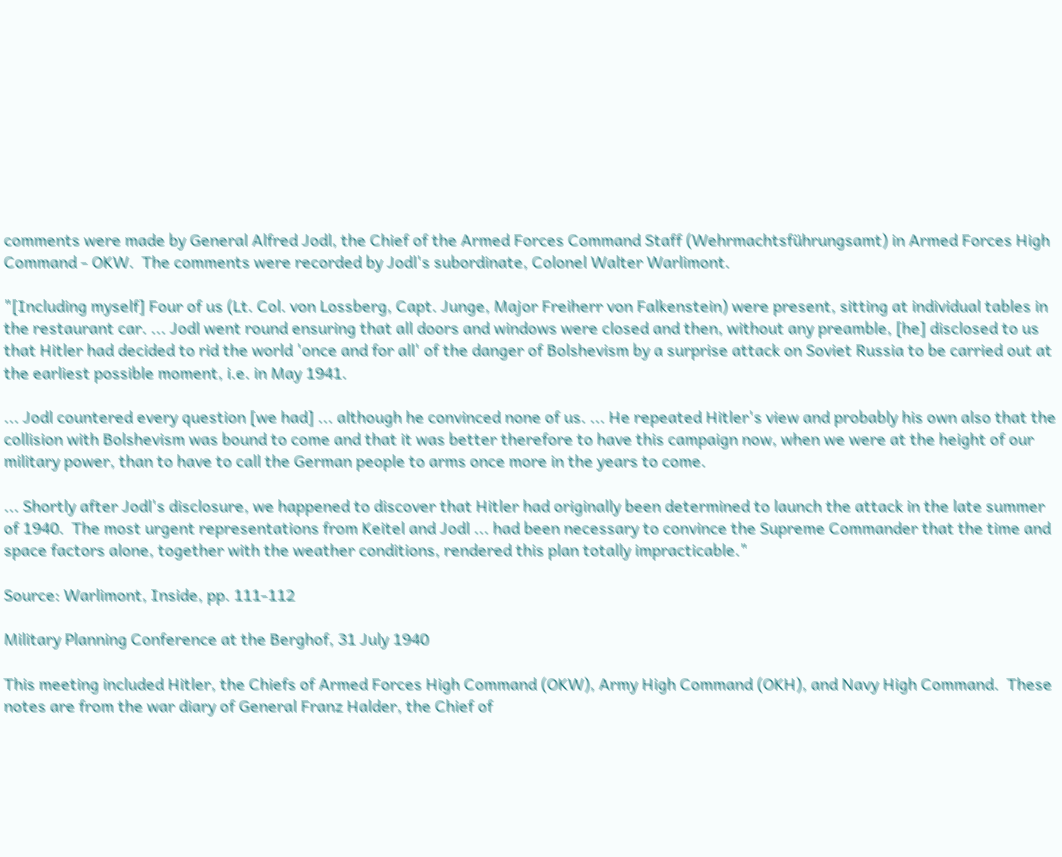comments were made by General Alfred Jodl, the Chief of the Armed Forces Command Staff (Wehrmachtsführungsamt) in Armed Forces High Command - OKW.  The comments were recorded by Jodl's subordinate, Colonel Walter Warlimont.

"[Including myself] Four of us (Lt. Col. von Lossberg, Capt. Junge, Major Freiherr von Falkenstein) were present, sitting at individual tables in the restaurant car. ... Jodl went round ensuring that all doors and windows were closed and then, without any preamble, [he] disclosed to us that Hitler had decided to rid the world 'once and for all' of the danger of Bolshevism by a surprise attack on Soviet Russia to be carried out at the earliest possible moment, i.e. in May 1941.

... Jodl countered every question [we had] ... although he convinced none of us. ... He repeated Hitler's view and probably his own also that the collision with Bolshevism was bound to come and that it was better therefore to have this campaign now, when we were at the height of our military power, than to have to call the German people to arms once more in the years to come.

... Shortly after Jodl's disclosure, we happened to discover that Hitler had originally been determined to launch the attack in the late summer of 1940.  The most urgent representations from Keitel and Jodl ... had been necessary to convince the Supreme Commander that the time and space factors alone, together with the weather conditions, rendered this plan totally impracticable."

Source: Warlimont, Inside, pp. 111-112

Military Planning Conference at the Berghof, 31 July 1940

This meeting included Hitler, the Chiefs of Armed Forces High Command (OKW), Army High Command (OKH), and Navy High Command.  These notes are from the war diary of General Franz Halder, the Chief of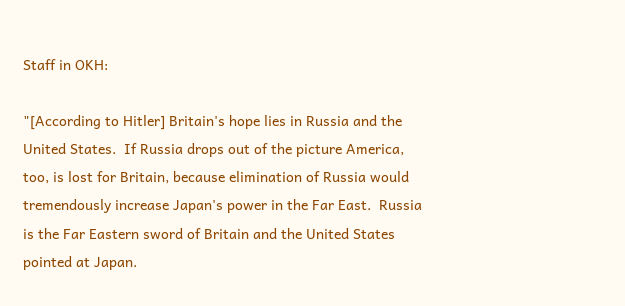Staff in OKH:

"[According to Hitler] Britain's hope lies in Russia and the United States.  If Russia drops out of the picture America, too, is lost for Britain, because elimination of Russia would tremendously increase Japan's power in the Far East.  Russia is the Far Eastern sword of Britain and the United States pointed at Japan.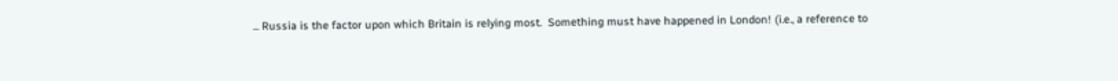... Russia is the factor upon which Britain is relying most.  Something must have happened in London! (i.e., a reference to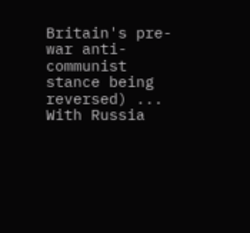Britain's pre-war anti-communist stance being reversed) ... With Russia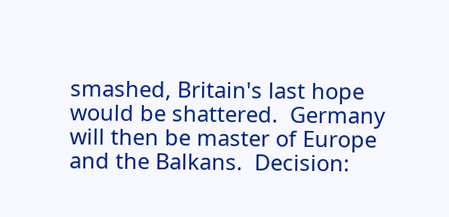smashed, Britain's last hope would be shattered.  Germany will then be master of Europe and the Balkans.  Decision: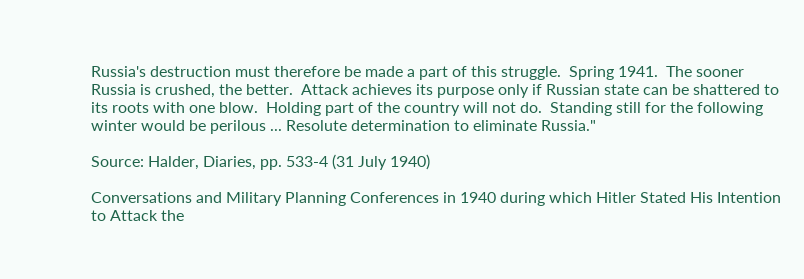Russia's destruction must therefore be made a part of this struggle.  Spring 1941.  The sooner Russia is crushed, the better.  Attack achieves its purpose only if Russian state can be shattered to its roots with one blow.  Holding part of the country will not do.  Standing still for the following winter would be perilous ... Resolute determination to eliminate Russia."

Source: Halder, Diaries, pp. 533-4 (31 July 1940)

Conversations and Military Planning Conferences in 1940 during which Hitler Stated His Intention to Attack the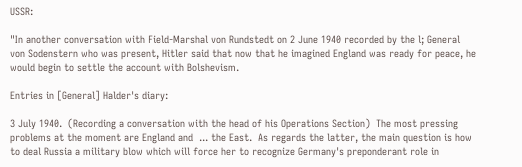USSR:

"In another conversation with Field-Marshal von Rundstedt on 2 June 1940 recorded by the l; General von Sodenstern who was present, Hitler said that now that he imagined England was ready for peace, he would begin to settle the account with Bolshevism.

Entries in [General] Halder's diary:

3 July 1940.  (Recording a conversation with the head of his Operations Section)  The most pressing problems at the moment are England and  ... the East.  As regards the latter, the main question is how to deal Russia a military blow which will force her to recognize Germany's preponderant role in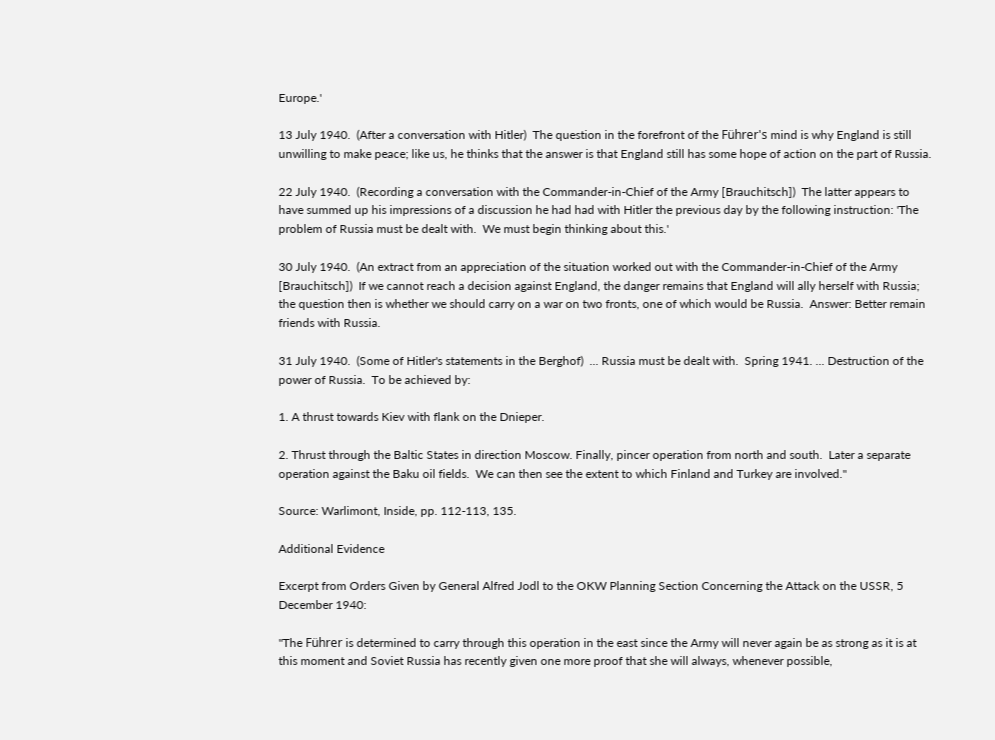Europe.'

13 July 1940.  (After a conversation with Hitler)  The question in the forefront of the Führer's mind is why England is still unwilling to make peace; like us, he thinks that the answer is that England still has some hope of action on the part of Russia.

22 July 1940.  (Recording a conversation with the Commander-in-Chief of the Army [Brauchitsch])  The latter appears to have summed up his impressions of a discussion he had had with Hitler the previous day by the following instruction: 'The problem of Russia must be dealt with.  We must begin thinking about this.'

30 July 1940.  (An extract from an appreciation of the situation worked out with the Commander-in-Chief of the Army [Brauchitsch])  If we cannot reach a decision against England, the danger remains that England will ally herself with Russia; the question then is whether we should carry on a war on two fronts, one of which would be Russia.  Answer: Better remain friends with Russia.

31 July 1940.  (Some of Hitler's statements in the Berghof)  ... Russia must be dealt with.  Spring 1941. ... Destruction of the power of Russia.  To be achieved by:

1. A thrust towards Kiev with flank on the Dnieper.

2. Thrust through the Baltic States in direction Moscow. Finally, pincer operation from north and south.  Later a separate operation against the Baku oil fields.  We can then see the extent to which Finland and Turkey are involved."

Source: Warlimont, Inside, pp. 112-113, 135.

Additional Evidence

Excerpt from Orders Given by General Alfred Jodl to the OKW Planning Section Concerning the Attack on the USSR, 5 December 1940:

"The Führer is determined to carry through this operation in the east since the Army will never again be as strong as it is at this moment and Soviet Russia has recently given one more proof that she will always, whenever possible,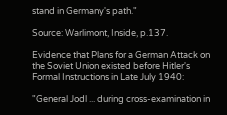stand in Germany's path."

Source: Warlimont, Inside, p.137.

Evidence that Plans for a German Attack on the Soviet Union existed before Hitler's Formal Instructions in Late July 1940:

"General Jodl ... during cross-examination in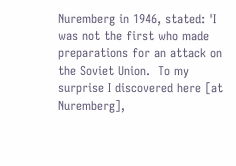Nuremberg in 1946, stated: 'I was not the first who made preparations for an attack on the Soviet Union.  To my surprise I discovered here [at Nuremberg],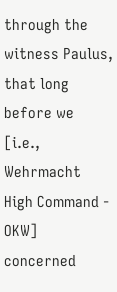through the witness Paulus, that long before we [i.e., Wehrmacht High Command - OKW] concerned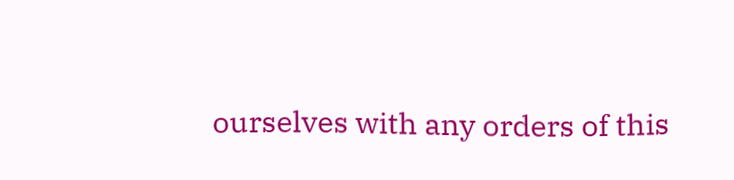ourselves with any orders of this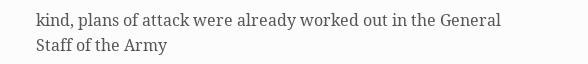kind, plans of attack were already worked out in the General Staff of the Army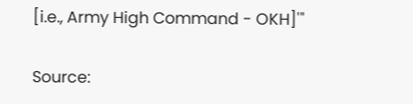[i.e., Army High Command - OKH]'"

Source: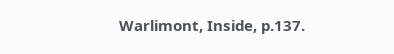Warlimont, Inside, p.137.